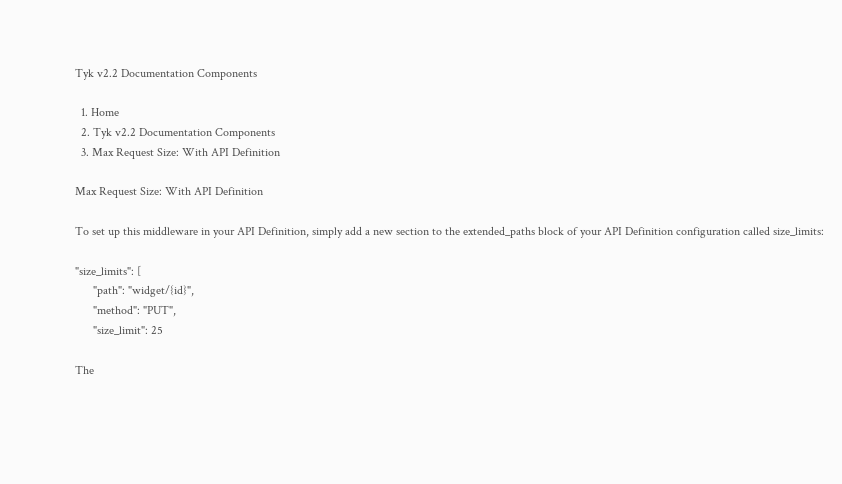Tyk v2.2 Documentation Components

  1. Home
  2. Tyk v2.2 Documentation Components
  3. Max Request Size: With API Definition

Max Request Size: With API Definition

To set up this middleware in your API Definition, simply add a new section to the extended_paths block of your API Definition configuration called size_limits:

"size_limits": [
      "path": "widget/{id}",
      "method": "PUT",
      "size_limit": 25

The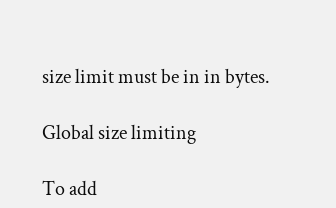size limit must be in in bytes.

Global size limiting

To add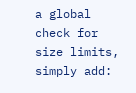a global check for size limits, simply add: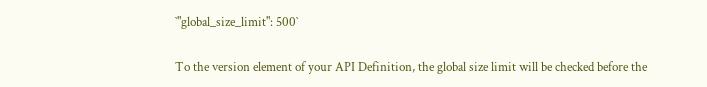`"global_size_limit": 500`

To the version element of your API Definition, the global size limit will be checked before the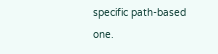specific path-based one.